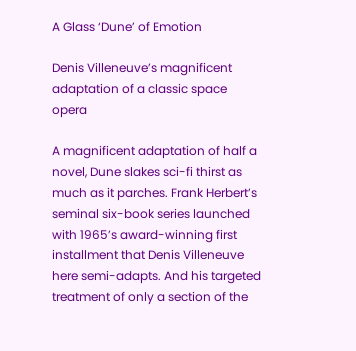A Glass ‘Dune’ of Emotion

Denis Villeneuve’s magnificent adaptation of a classic space opera

A magnificent adaptation of half a novel, Dune slakes sci-fi thirst as much as it parches. Frank Herbert’s seminal six-book series launched with 1965’s award-winning first installment that Denis Villeneuve here semi-adapts. And his targeted treatment of only a section of the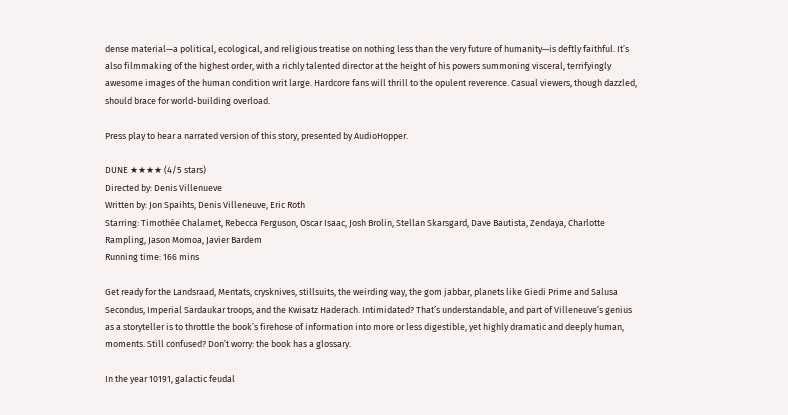dense material—a political, ecological, and religious treatise on nothing less than the very future of humanity—is deftly faithful. It’s also filmmaking of the highest order, with a richly talented director at the height of his powers summoning visceral, terrifyingly awesome images of the human condition writ large. Hardcore fans will thrill to the opulent reverence. Casual viewers, though dazzled, should brace for world-building overload.

Press play to hear a narrated version of this story, presented by AudioHopper.

DUNE ★★★★ (4/5 stars)
Directed by: Denis Villenueve
Written by: Jon Spaihts, Denis Villeneuve, Eric Roth
Starring: Timothée Chalamet, Rebecca Ferguson, Oscar Isaac, Josh Brolin, Stellan Skarsgard, Dave Bautista, Zendaya, Charlotte Rampling, Jason Momoa, Javier Bardem
Running time: 166 mins

Get ready for the Landsraad, Mentats, crysknives, stillsuits, the weirding way, the gom jabbar, planets like Giedi Prime and Salusa Secondus, Imperial Sardaukar troops, and the Kwisatz Haderach. Intimidated? That’s understandable, and part of Villeneuve’s genius as a storyteller is to throttle the book’s firehose of information into more or less digestible, yet highly dramatic and deeply human, moments. Still confused? Don’t worry: the book has a glossary.

In the year 10191, galactic feudal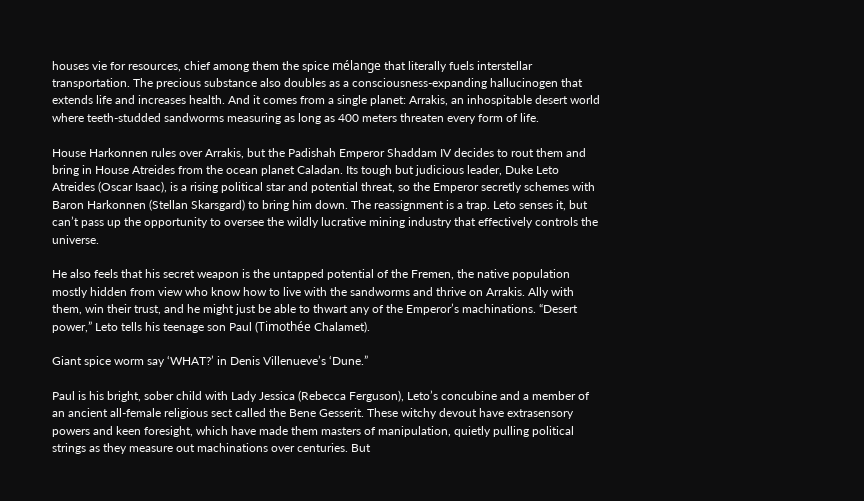houses vie for resources, chief among them the spice mélange that literally fuels interstellar transportation. The precious substance also doubles as a consciousness-expanding hallucinogen that extends life and increases health. And it comes from a single planet: Arrakis, an inhospitable desert world where teeth-studded sandworms measuring as long as 400 meters threaten every form of life.

House Harkonnen rules over Arrakis, but the Padishah Emperor Shaddam IV decides to rout them and bring in House Atreides from the ocean planet Caladan. Its tough but judicious leader, Duke Leto Atreides (Oscar Isaac), is a rising political star and potential threat, so the Emperor secretly schemes with Baron Harkonnen (Stellan Skarsgard) to bring him down. The reassignment is a trap. Leto senses it, but can’t pass up the opportunity to oversee the wildly lucrative mining industry that effectively controls the universe.

He also feels that his secret weapon is the untapped potential of the Fremen, the native population mostly hidden from view who know how to live with the sandworms and thrive on Arrakis. Ally with them, win their trust, and he might just be able to thwart any of the Emperor’s machinations. “Desert power,” Leto tells his teenage son Paul (Timothée Chalamet).

Giant spice worm say ‘WHAT?’ in Denis Villenueve’s ‘Dune.”

Paul is his bright, sober child with Lady Jessica (Rebecca Ferguson), Leto’s concubine and a member of an ancient all-female religious sect called the Bene Gesserit. These witchy devout have extrasensory powers and keen foresight, which have made them masters of manipulation, quietly pulling political strings as they measure out machinations over centuries. But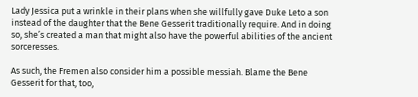Lady Jessica put a wrinkle in their plans when she willfully gave Duke Leto a son instead of the daughter that the Bene Gesserit traditionally require. And in doing so, she’s created a man that might also have the powerful abilities of the ancient sorceresses.

As such, the Fremen also consider him a possible messiah. Blame the Bene Gesserit for that, too,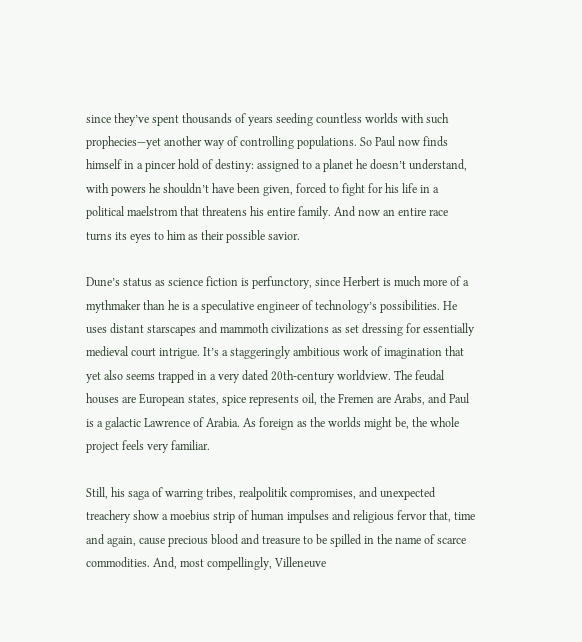since they’ve spent thousands of years seeding countless worlds with such prophecies—yet another way of controlling populations. So Paul now finds himself in a pincer hold of destiny: assigned to a planet he doesn’t understand, with powers he shouldn’t have been given, forced to fight for his life in a political maelstrom that threatens his entire family. And now an entire race turns its eyes to him as their possible savior.

Dune’s status as science fiction is perfunctory, since Herbert is much more of a mythmaker than he is a speculative engineer of technology’s possibilities. He uses distant starscapes and mammoth civilizations as set dressing for essentially medieval court intrigue. It’s a staggeringly ambitious work of imagination that yet also seems trapped in a very dated 20th-century worldview. The feudal houses are European states, spice represents oil, the Fremen are Arabs, and Paul is a galactic Lawrence of Arabia. As foreign as the worlds might be, the whole project feels very familiar.

Still, his saga of warring tribes, realpolitik compromises, and unexpected treachery show a moebius strip of human impulses and religious fervor that, time and again, cause precious blood and treasure to be spilled in the name of scarce commodities. And, most compellingly, Villeneuve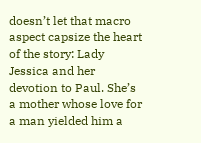doesn’t let that macro aspect capsize the heart of the story: Lady Jessica and her devotion to Paul. She’s a mother whose love for a man yielded him a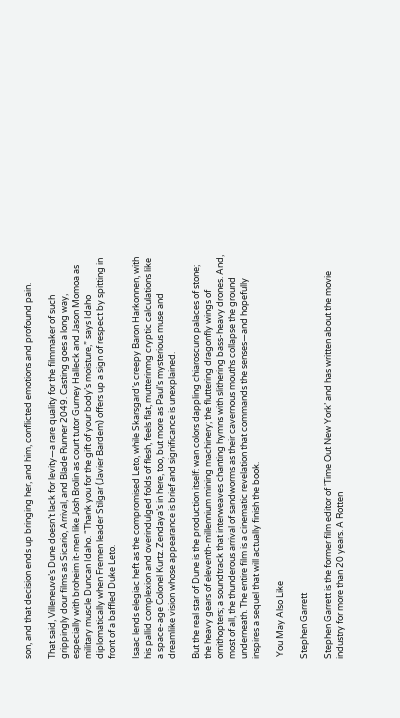son, and that decision ends up bringing her, and him, conflicted emotions and profound pain.

That said, Villeneuve’s Dune doesn’t lack for levity—a rare quality for the filmmaker of such grippingly dour films as Sicario, Arrival, and Blade Runner 2049. Casting goes a long way, especially with broheim it-men like Josh Brolin as court tutor Gurney Halleck and Jason Momoa as military muscle Duncan Idaho. “Thank you for the gift of your body’s moisture,” says Idaho diplomatically when Fremen leader Stilgar (Javier Bardem) offers up a sign of respect by spitting in front of a baffled Duke Leto.

Isaac lends elegiac heft as the compromised Leto, while Skarsgard’s creepy Baron Harkonnen, with his pallid complexion and overindulged folds of flesh, feels flat, mutterinmg cryptic calculations like a space-age Colonel Kurtz. Zendaya’s in here, too, but more as Paul’s mysterious muse and dreamlike vision whose appearance is brief and significance is unexplained.

But the real star of Dune is the production itself: wan colors dappling chiaroscuro palaces of stone; the heavy gears of eleventh-millennium mining machinery; the fluttering dragonfly wings of ornithopters; a soundtrack that interweaves chanting hymns with slithering bass-heavy drones. And, most of all, the thunderous arrival of sandworms as their cavernous mouths collapse the ground underneath. The entire film is a cinematic revelation that commands the senses—and hopefully inspires a sequel that will actually finish the book.

 You May Also Like

Stephen Garrett

Stephen Garrett is the former film editor of 'Time Out New York’ and has written about the movie industry for more than 20 years. A Rotten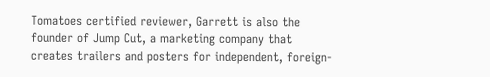Tomatoes certified reviewer, Garrett is also the founder of Jump Cut, a marketing company that creates trailers and posters for independent, foreign-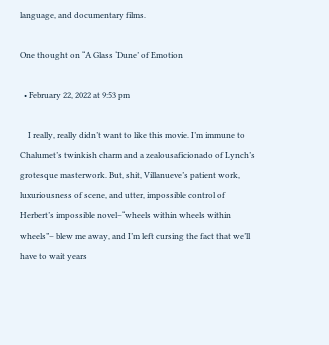language, and documentary films.

One thought on “A Glass ‘Dune’ of Emotion

  • February 22, 2022 at 9:53 pm

    I really, really didn’t want to like this movie. I’m immune to Chalumet’s twinkish charm and a zealousaficionado of Lynch’s grotesque masterwork. But, shit, Villanueve’s patient work, luxuriousness of scene, and utter, impossible control of Herbert’s impossible novel–“wheels within wheels within wheels”– blew me away, and I’m left cursing the fact that we’ll have to wait years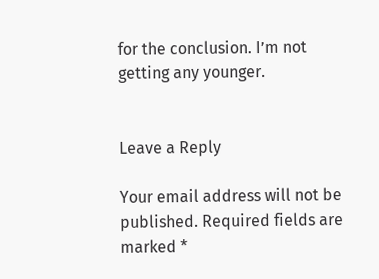for the conclusion. I’m not getting any younger.


Leave a Reply

Your email address will not be published. Required fields are marked *